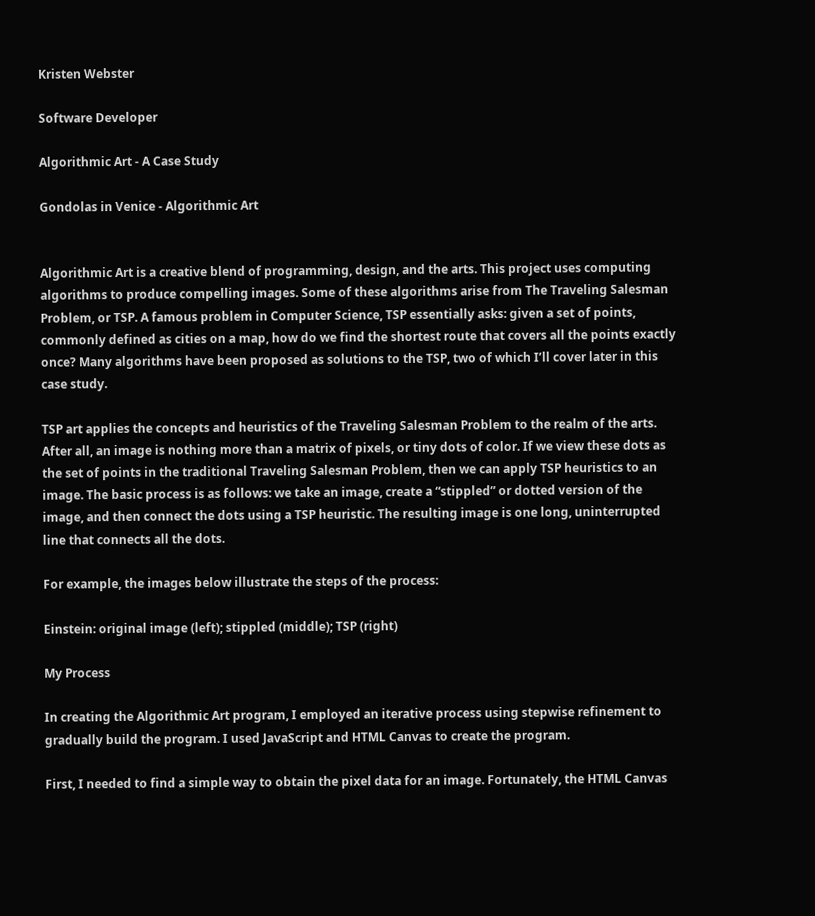Kristen Webster

Software Developer

Algorithmic Art - A Case Study

Gondolas in Venice - Algorithmic Art


Algorithmic Art is a creative blend of programming, design, and the arts. This project uses computing algorithms to produce compelling images. Some of these algorithms arise from The Traveling Salesman Problem, or TSP. A famous problem in Computer Science, TSP essentially asks: given a set of points, commonly defined as cities on a map, how do we find the shortest route that covers all the points exactly once? Many algorithms have been proposed as solutions to the TSP, two of which I’ll cover later in this case study.

TSP art applies the concepts and heuristics of the Traveling Salesman Problem to the realm of the arts. After all, an image is nothing more than a matrix of pixels, or tiny dots of color. If we view these dots as the set of points in the traditional Traveling Salesman Problem, then we can apply TSP heuristics to an image. The basic process is as follows: we take an image, create a “stippled” or dotted version of the image, and then connect the dots using a TSP heuristic. The resulting image is one long, uninterrupted line that connects all the dots.

For example, the images below illustrate the steps of the process:

Einstein: original image (left); stippled (middle); TSP (right)

My Process

In creating the Algorithmic Art program, I employed an iterative process using stepwise refinement to gradually build the program. I used JavaScript and HTML Canvas to create the program.

First, I needed to find a simple way to obtain the pixel data for an image. Fortunately, the HTML Canvas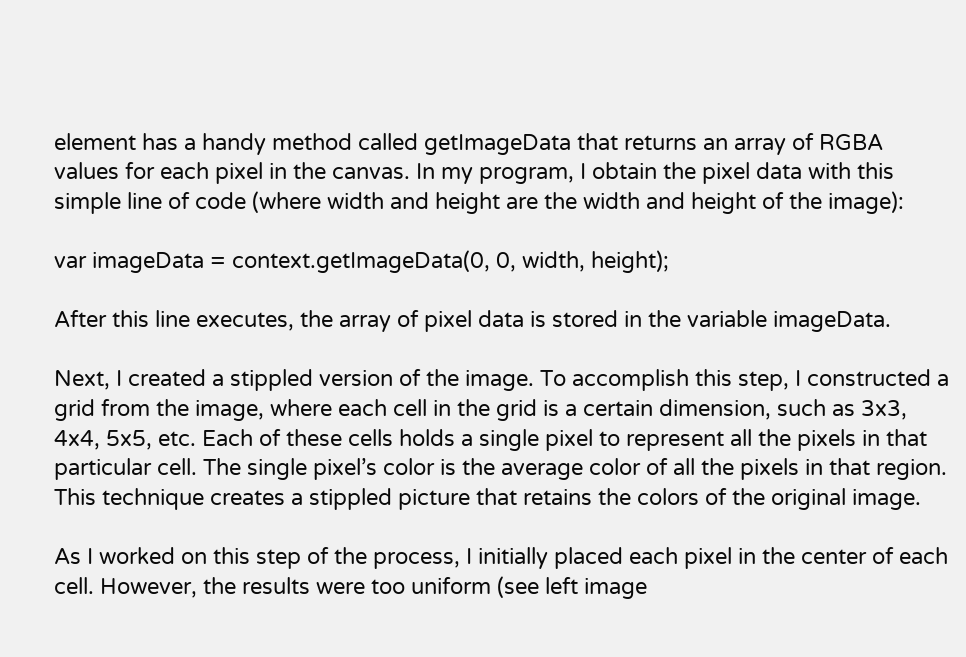element has a handy method called getImageData that returns an array of RGBA values for each pixel in the canvas. In my program, I obtain the pixel data with this simple line of code (where width and height are the width and height of the image):

var imageData = context.getImageData(0, 0, width, height);

After this line executes, the array of pixel data is stored in the variable imageData.

Next, I created a stippled version of the image. To accomplish this step, I constructed a grid from the image, where each cell in the grid is a certain dimension, such as 3x3, 4x4, 5x5, etc. Each of these cells holds a single pixel to represent all the pixels in that particular cell. The single pixel’s color is the average color of all the pixels in that region. This technique creates a stippled picture that retains the colors of the original image.

As I worked on this step of the process, I initially placed each pixel in the center of each cell. However, the results were too uniform (see left image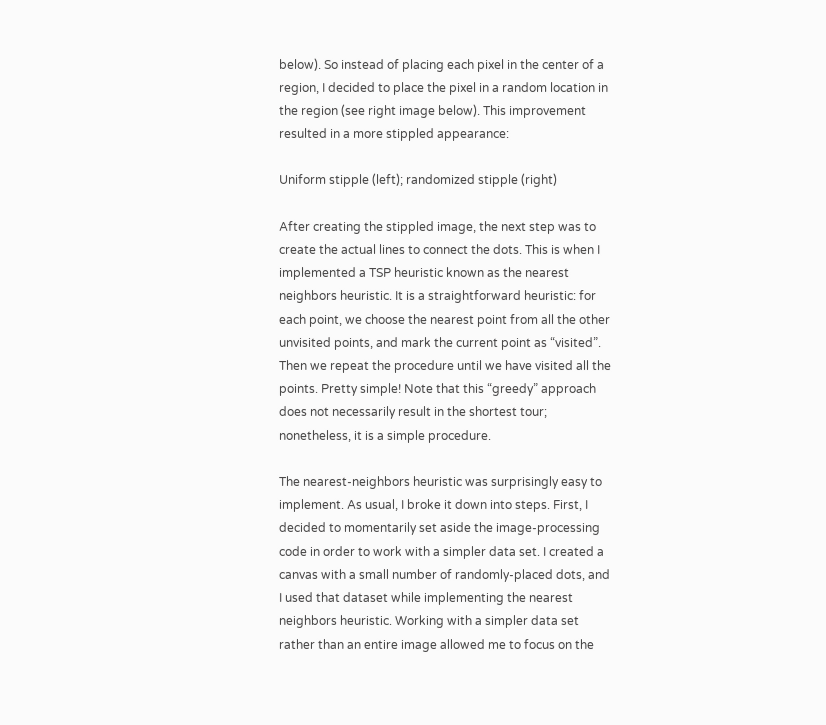below). So instead of placing each pixel in the center of a region, I decided to place the pixel in a random location in the region (see right image below). This improvement resulted in a more stippled appearance:

Uniform stipple (left); randomized stipple (right)

After creating the stippled image, the next step was to create the actual lines to connect the dots. This is when I implemented a TSP heuristic known as the nearest neighbors heuristic. It is a straightforward heuristic: for each point, we choose the nearest point from all the other unvisited points, and mark the current point as “visited”. Then we repeat the procedure until we have visited all the points. Pretty simple! Note that this “greedy” approach does not necessarily result in the shortest tour; nonetheless, it is a simple procedure.

The nearest-neighbors heuristic was surprisingly easy to implement. As usual, I broke it down into steps. First, I decided to momentarily set aside the image-processing code in order to work with a simpler data set. I created a canvas with a small number of randomly-placed dots, and I used that dataset while implementing the nearest neighbors heuristic. Working with a simpler data set rather than an entire image allowed me to focus on the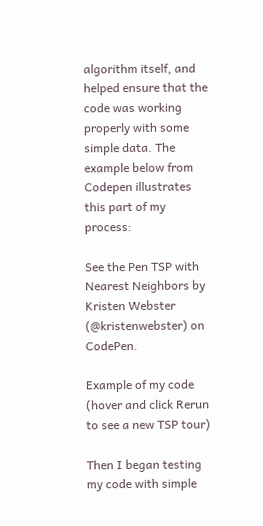algorithm itself, and helped ensure that the code was working properly with some simple data. The example below from Codepen illustrates this part of my process:

See the Pen TSP with Nearest Neighbors by Kristen Webster (@kristenwebster) on CodePen.

Example of my code (hover and click Rerun to see a new TSP tour)

Then I began testing my code with simple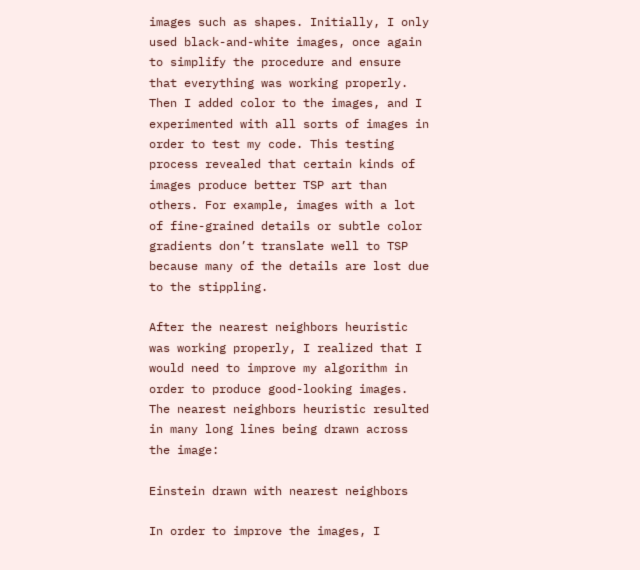images such as shapes. Initially, I only used black-and-white images, once again to simplify the procedure and ensure that everything was working properly. Then I added color to the images, and I experimented with all sorts of images in order to test my code. This testing process revealed that certain kinds of images produce better TSP art than others. For example, images with a lot of fine-grained details or subtle color gradients don’t translate well to TSP because many of the details are lost due to the stippling.

After the nearest neighbors heuristic was working properly, I realized that I would need to improve my algorithm in order to produce good-looking images. The nearest neighbors heuristic resulted in many long lines being drawn across the image:

Einstein drawn with nearest neighbors

In order to improve the images, I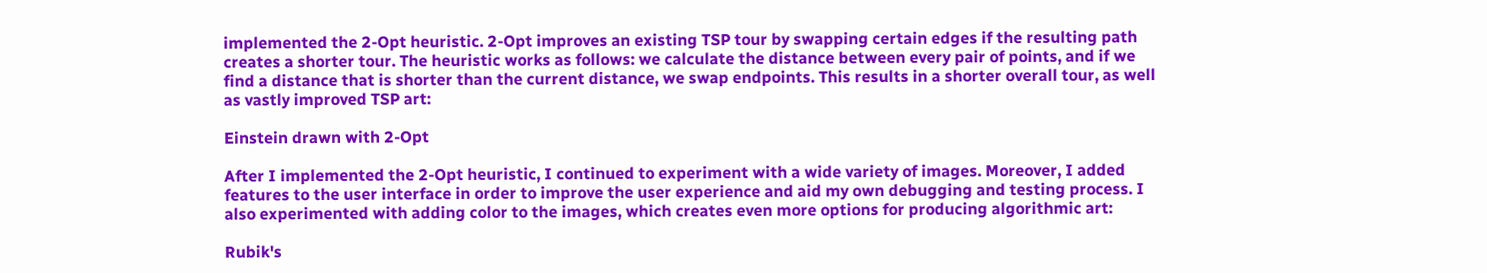implemented the 2-Opt heuristic. 2-Opt improves an existing TSP tour by swapping certain edges if the resulting path creates a shorter tour. The heuristic works as follows: we calculate the distance between every pair of points, and if we find a distance that is shorter than the current distance, we swap endpoints. This results in a shorter overall tour, as well as vastly improved TSP art:

Einstein drawn with 2-Opt

After I implemented the 2-Opt heuristic, I continued to experiment with a wide variety of images. Moreover, I added features to the user interface in order to improve the user experience and aid my own debugging and testing process. I also experimented with adding color to the images, which creates even more options for producing algorithmic art:

Rubik's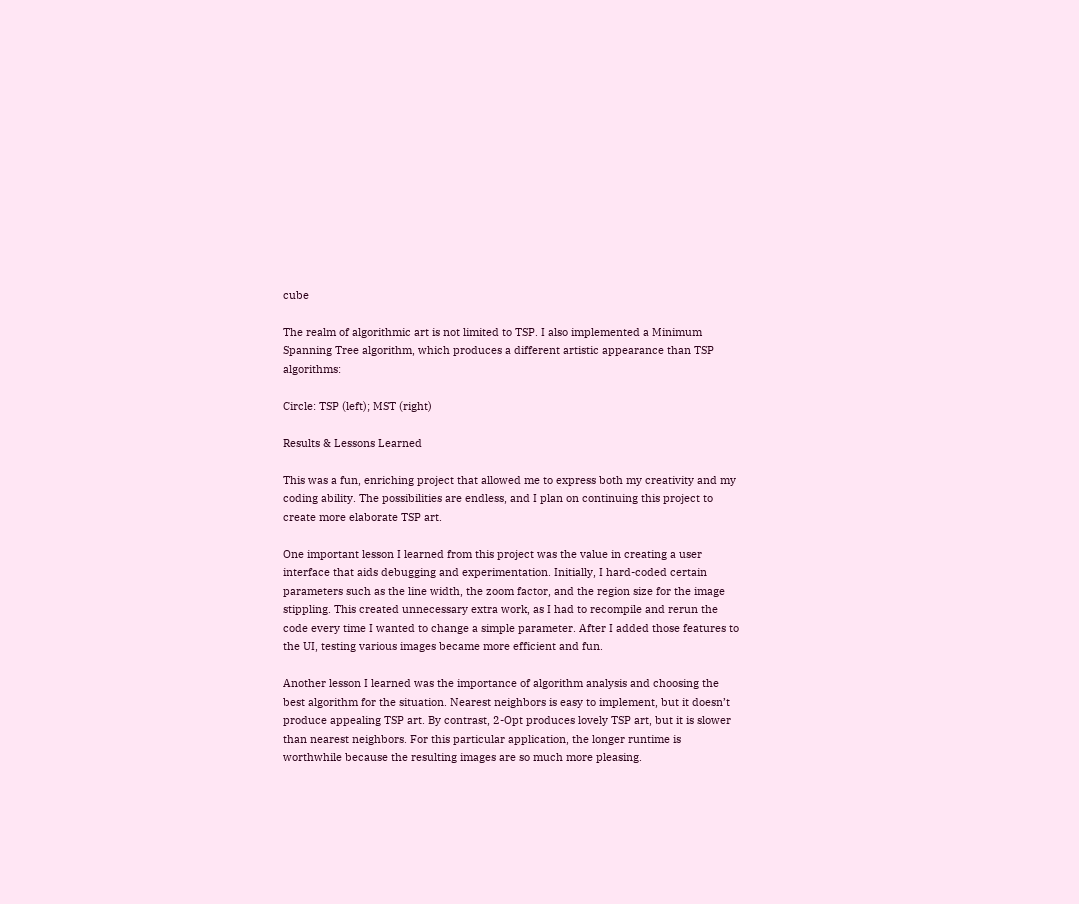cube

The realm of algorithmic art is not limited to TSP. I also implemented a Minimum Spanning Tree algorithm, which produces a different artistic appearance than TSP algorithms:

Circle: TSP (left); MST (right)

Results & Lessons Learned

This was a fun, enriching project that allowed me to express both my creativity and my coding ability. The possibilities are endless, and I plan on continuing this project to create more elaborate TSP art.

One important lesson I learned from this project was the value in creating a user interface that aids debugging and experimentation. Initially, I hard-coded certain parameters such as the line width, the zoom factor, and the region size for the image stippling. This created unnecessary extra work, as I had to recompile and rerun the code every time I wanted to change a simple parameter. After I added those features to the UI, testing various images became more efficient and fun.

Another lesson I learned was the importance of algorithm analysis and choosing the best algorithm for the situation. Nearest neighbors is easy to implement, but it doesn’t produce appealing TSP art. By contrast, 2-Opt produces lovely TSP art, but it is slower than nearest neighbors. For this particular application, the longer runtime is worthwhile because the resulting images are so much more pleasing.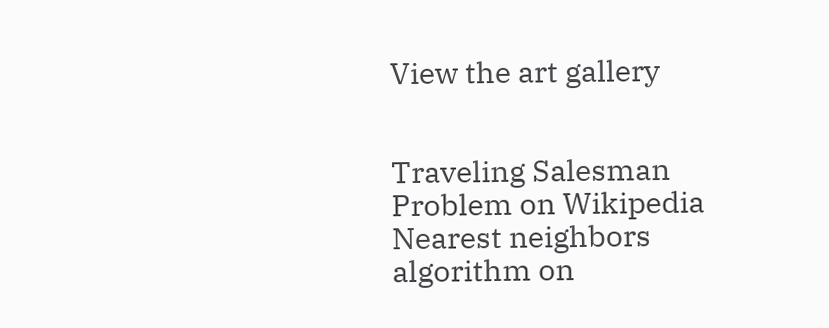View the art gallery


Traveling Salesman Problem on Wikipedia
Nearest neighbors algorithm on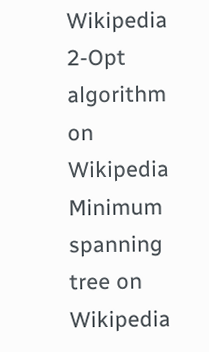Wikipedia
2-Opt algorithm on Wikipedia
Minimum spanning tree on Wikipedia